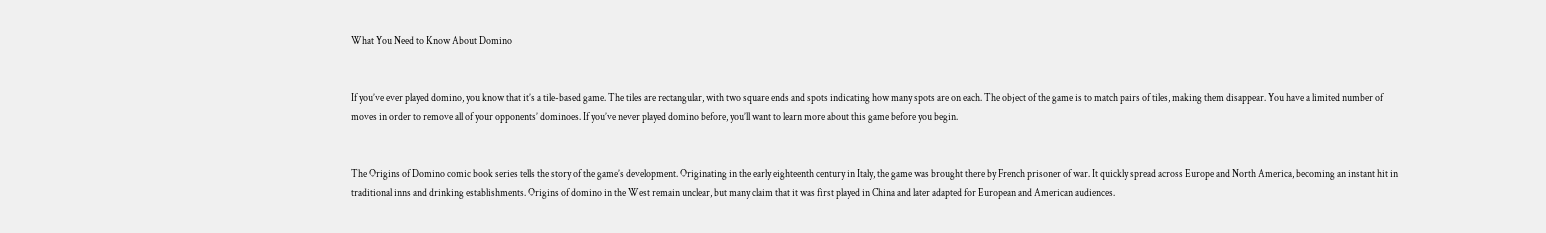What You Need to Know About Domino


If you’ve ever played domino, you know that it’s a tile-based game. The tiles are rectangular, with two square ends and spots indicating how many spots are on each. The object of the game is to match pairs of tiles, making them disappear. You have a limited number of moves in order to remove all of your opponents’ dominoes. If you’ve never played domino before, you’ll want to learn more about this game before you begin.


The Origins of Domino comic book series tells the story of the game’s development. Originating in the early eighteenth century in Italy, the game was brought there by French prisoner of war. It quickly spread across Europe and North America, becoming an instant hit in traditional inns and drinking establishments. Origins of domino in the West remain unclear, but many claim that it was first played in China and later adapted for European and American audiences.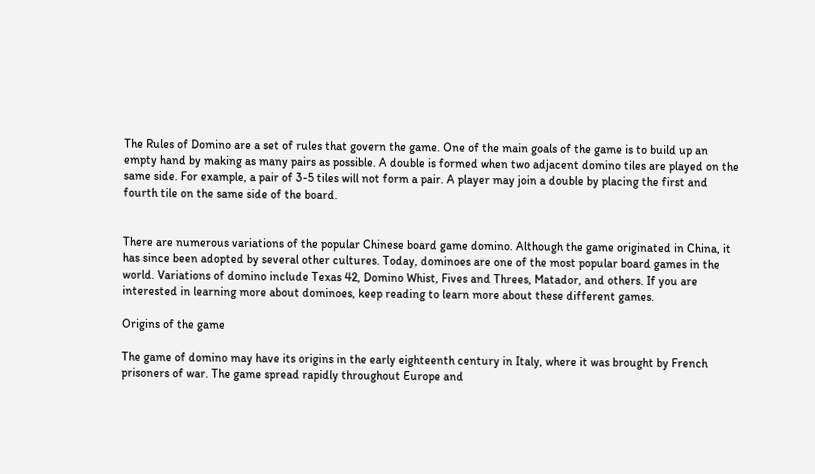The Rules of Domino are a set of rules that govern the game. One of the main goals of the game is to build up an empty hand by making as many pairs as possible. A double is formed when two adjacent domino tiles are played on the same side. For example, a pair of 3-5 tiles will not form a pair. A player may join a double by placing the first and fourth tile on the same side of the board.


There are numerous variations of the popular Chinese board game domino. Although the game originated in China, it has since been adopted by several other cultures. Today, dominoes are one of the most popular board games in the world. Variations of domino include Texas 42, Domino Whist, Fives and Threes, Matador, and others. If you are interested in learning more about dominoes, keep reading to learn more about these different games.

Origins of the game

The game of domino may have its origins in the early eighteenth century in Italy, where it was brought by French prisoners of war. The game spread rapidly throughout Europe and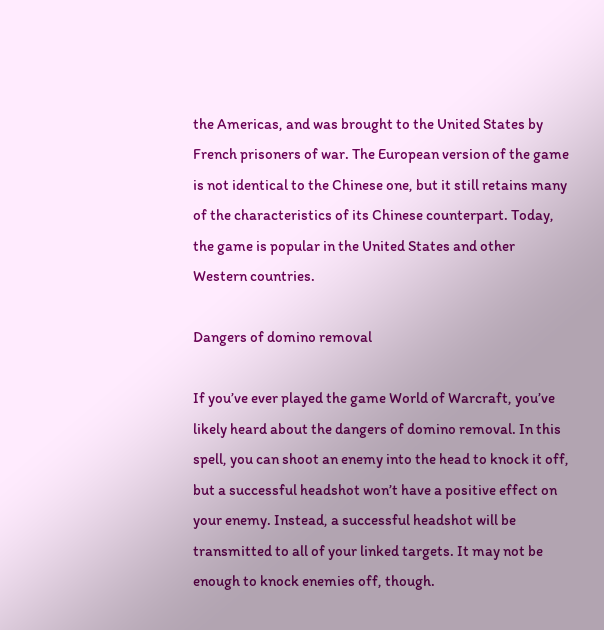the Americas, and was brought to the United States by French prisoners of war. The European version of the game is not identical to the Chinese one, but it still retains many of the characteristics of its Chinese counterpart. Today, the game is popular in the United States and other Western countries.

Dangers of domino removal

If you’ve ever played the game World of Warcraft, you’ve likely heard about the dangers of domino removal. In this spell, you can shoot an enemy into the head to knock it off, but a successful headshot won’t have a positive effect on your enemy. Instead, a successful headshot will be transmitted to all of your linked targets. It may not be enough to knock enemies off, though.